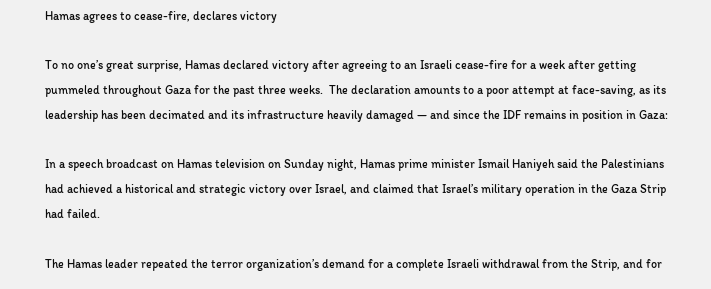Hamas agrees to cease-fire, declares victory

To no one’s great surprise, Hamas declared victory after agreeing to an Israeli cease-fire for a week after getting pummeled throughout Gaza for the past three weeks.  The declaration amounts to a poor attempt at face-saving, as its leadership has been decimated and its infrastructure heavily damaged — and since the IDF remains in position in Gaza:

In a speech broadcast on Hamas television on Sunday night, Hamas prime minister Ismail Haniyeh said the Palestinians had achieved a historical and strategic victory over Israel, and claimed that Israel’s military operation in the Gaza Strip had failed.

The Hamas leader repeated the terror organization’s demand for a complete Israeli withdrawal from the Strip, and for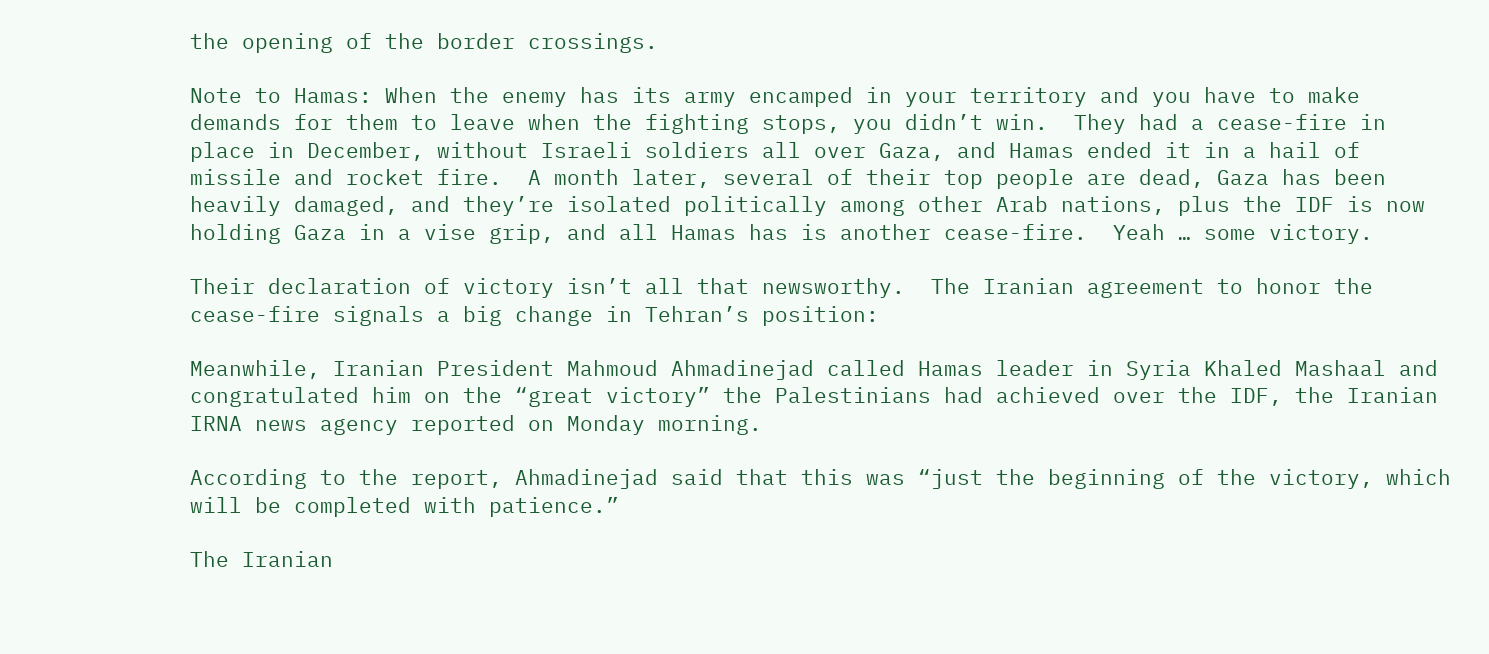the opening of the border crossings.

Note to Hamas: When the enemy has its army encamped in your territory and you have to make demands for them to leave when the fighting stops, you didn’t win.  They had a cease-fire in place in December, without Israeli soldiers all over Gaza, and Hamas ended it in a hail of missile and rocket fire.  A month later, several of their top people are dead, Gaza has been heavily damaged, and they’re isolated politically among other Arab nations, plus the IDF is now holding Gaza in a vise grip, and all Hamas has is another cease-fire.  Yeah … some victory.

Their declaration of victory isn’t all that newsworthy.  The Iranian agreement to honor the cease-fire signals a big change in Tehran’s position:

Meanwhile, Iranian President Mahmoud Ahmadinejad called Hamas leader in Syria Khaled Mashaal and congratulated him on the “great victory” the Palestinians had achieved over the IDF, the Iranian IRNA news agency reported on Monday morning.

According to the report, Ahmadinejad said that this was “just the beginning of the victory, which will be completed with patience.”

The Iranian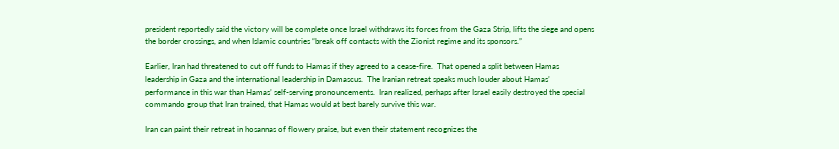president reportedly said the victory will be complete once Israel withdraws its forces from the Gaza Strip, lifts the siege and opens the border crossings, and when Islamic countries “break off contacts with the Zionist regime and its sponsors.”

Earlier, Iran had threatened to cut off funds to Hamas if they agreed to a cease-fire.  That opened a split between Hamas leadership in Gaza and the international leadership in Damascus.  The Iranian retreat speaks much louder about Hamas’ performance in this war than Hamas’ self-serving pronouncements.  Iran realized, perhaps after Israel easily destroyed the special commando group that Iran trained, that Hamas would at best barely survive this war.

Iran can paint their retreat in hosannas of flowery praise, but even their statement recognizes the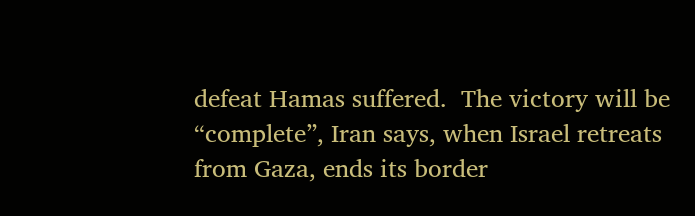defeat Hamas suffered.  The victory will be “complete”, Iran says, when Israel retreats from Gaza, ends its border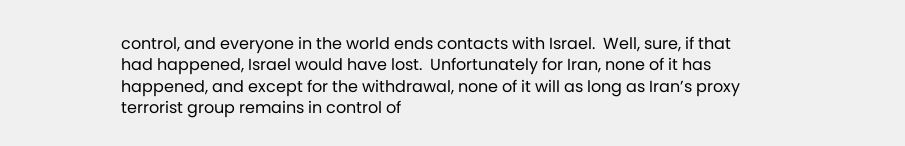control, and everyone in the world ends contacts with Israel.  Well, sure, if that had happened, Israel would have lost.  Unfortunately for Iran, none of it has happened, and except for the withdrawal, none of it will as long as Iran’s proxy terrorist group remains in control of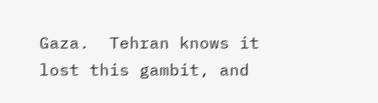Gaza.  Tehran knows it lost this gambit, and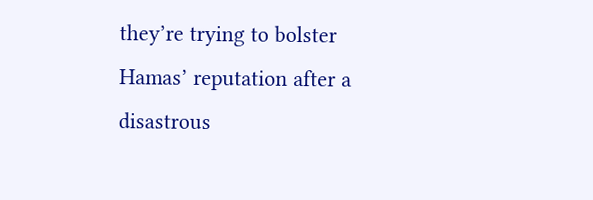they’re trying to bolster Hamas’ reputation after a disastrous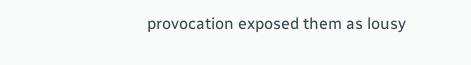provocation exposed them as lousy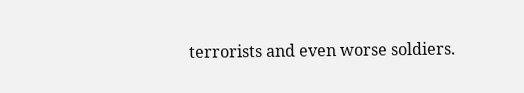terrorists and even worse soldiers.